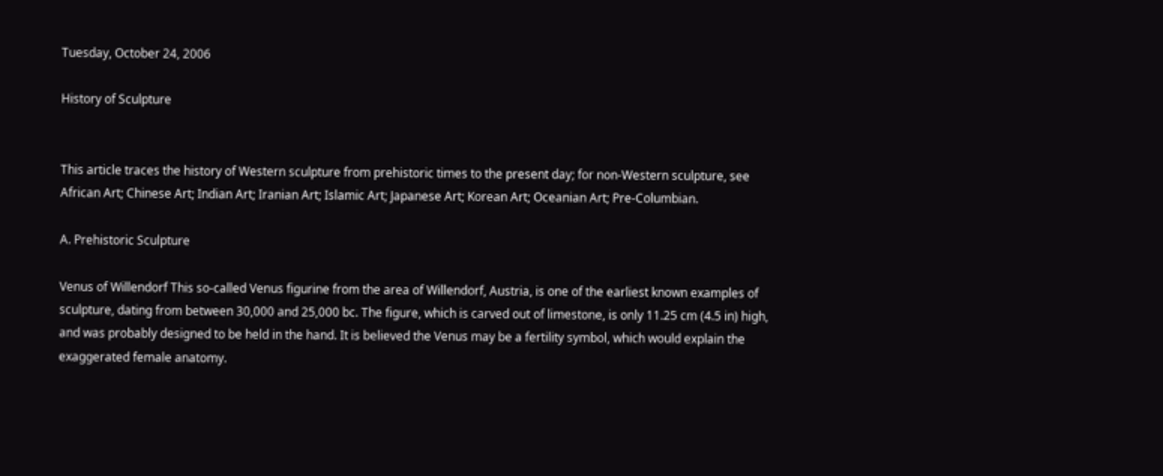Tuesday, October 24, 2006

History of Sculpture


This article traces the history of Western sculpture from prehistoric times to the present day; for non-Western sculpture, see African Art; Chinese Art; Indian Art; Iranian Art; Islamic Art; Japanese Art; Korean Art; Oceanian Art; Pre-Columbian.

A. Prehistoric Sculpture

Venus of Willendorf This so-called Venus figurine from the area of Willendorf, Austria, is one of the earliest known examples of sculpture, dating from between 30,000 and 25,000 bc. The figure, which is carved out of limestone, is only 11.25 cm (4.5 in) high, and was probably designed to be held in the hand. It is believed the Venus may be a fertility symbol, which would explain the exaggerated female anatomy.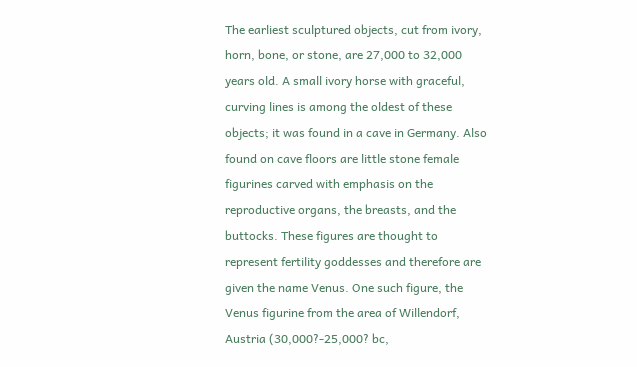The earliest sculptured objects, cut from ivory, horn, bone, or stone, are 27,000 to 32,000 years old. A small ivory horse with graceful, curving lines is among the oldest of these objects; it was found in a cave in Germany. Also found on cave floors are little stone female figurines carved with emphasis on the reproductive organs, the breasts, and the buttocks. These figures are thought to represent fertility goddesses and therefore are given the name Venus. One such figure, the Venus figurine from the area of Willendorf, Austria (30,000?-25,000? bc,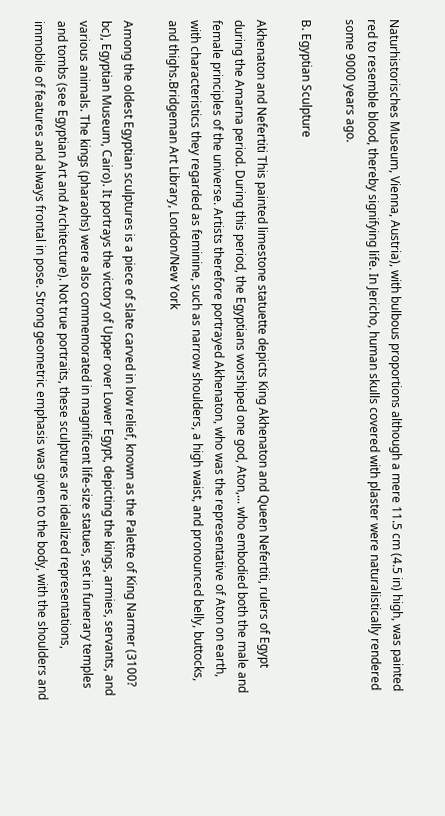Naturhistorisches Museum, Vienna, Austria), with bulbous proportions although a mere 11.5 cm (4.5 in) high, was painted red to resemble blood, thereby signifying life. In Jericho, human skulls covered with plaster were naturalistically rendered some 9000 years ago.

B. Egyptian Sculpture

Akhenaton and Nefertiti This painted limestone statuette depicts King Akhenaton and Queen Nefertiti, rulers of Egypt during the Amarna period. During this period, the Egyptians worshiped one god, Aton,... who embodied both the male and female principles of the universe. Artists therefore portrayed Akhenaton, who was the representative of Aton on earth, with characteristics they regarded as feminine, such as narrow shoulders, a high waist, and pronounced belly, buttocks, and thighs.Bridgeman Art Library, London/New York

Among the oldest Egyptian sculptures is a piece of slate carved in low relief, known as the Palette of King Narmer (3100? bc), Egyptian Museum, Cairo). It portrays the victory of Upper over Lower Egypt, depicting the kings, armies, servants, and various animals. The kings (pharaohs) were also commemorated in magnificent life-size statues, set in funerary temples and tombs (see Egyptian Art and Architecture). Not true portraits, these sculptures are idealized representations, immobile of features and always frontal in pose. Strong geometric emphasis was given to the body, with the shoulders and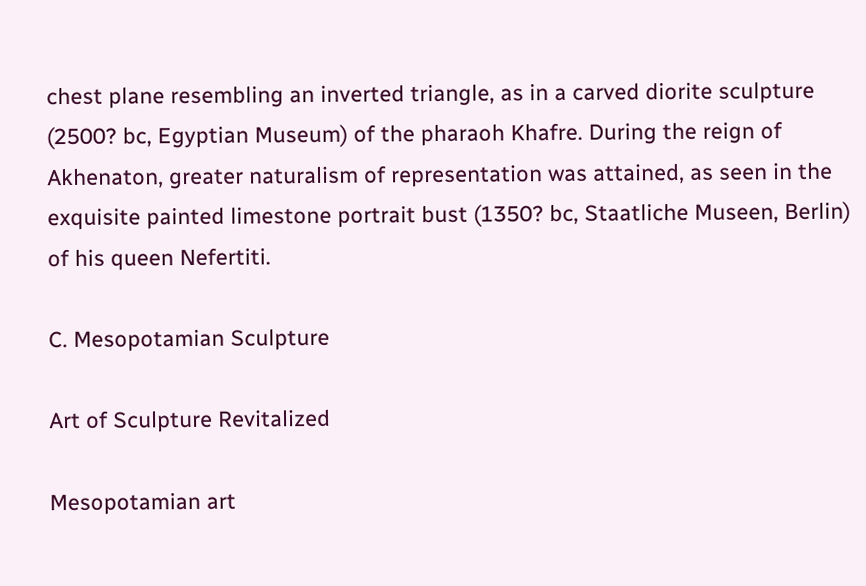chest plane resembling an inverted triangle, as in a carved diorite sculpture (2500? bc, Egyptian Museum) of the pharaoh Khafre. During the reign of Akhenaton, greater naturalism of representation was attained, as seen in the exquisite painted limestone portrait bust (1350? bc, Staatliche Museen, Berlin) of his queen Nefertiti.

C. Mesopotamian Sculpture

Art of Sculpture Revitalized

Mesopotamian art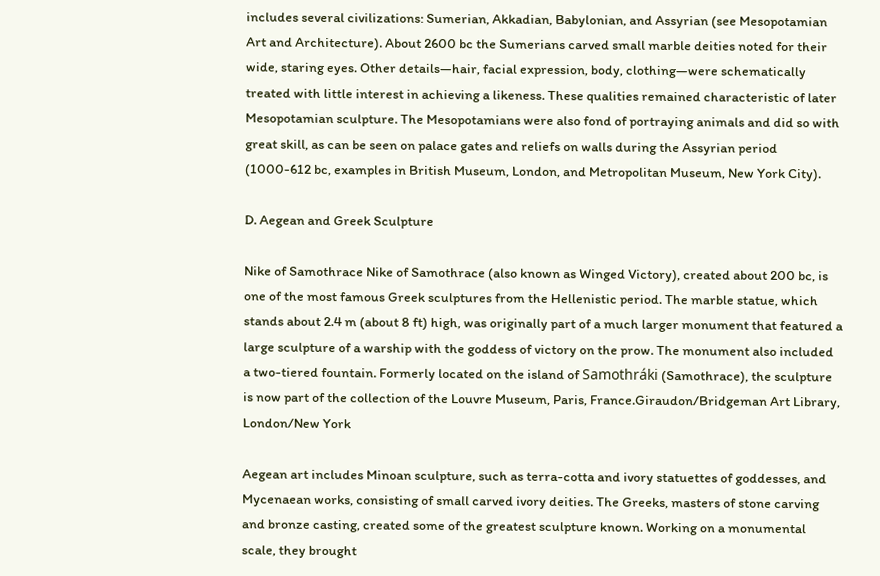includes several civilizations: Sumerian, Akkadian, Babylonian, and Assyrian (see Mesopotamian Art and Architecture). About 2600 bc the Sumerians carved small marble deities noted for their wide, staring eyes. Other details—hair, facial expression, body, clothing—were schematically treated with little interest in achieving a likeness. These qualities remained characteristic of later Mesopotamian sculpture. The Mesopotamians were also fond of portraying animals and did so with great skill, as can be seen on palace gates and reliefs on walls during the Assyrian period (1000-612 bc, examples in British Museum, London, and Metropolitan Museum, New York City).

D. Aegean and Greek Sculpture

Nike of Samothrace Nike of Samothrace (also known as Winged Victory), created about 200 bc, is one of the most famous Greek sculptures from the Hellenistic period. The marble statue, which stands about 2.4 m (about 8 ft) high, was originally part of a much larger monument that featured a large sculpture of a warship with the goddess of victory on the prow. The monument also included a two-tiered fountain. Formerly located on the island of Samothráki (Samothrace), the sculpture is now part of the collection of the Louvre Museum, Paris, France.Giraudon/Bridgeman Art Library, London/New York

Aegean art includes Minoan sculpture, such as terra-cotta and ivory statuettes of goddesses, and Mycenaean works, consisting of small carved ivory deities. The Greeks, masters of stone carving and bronze casting, created some of the greatest sculpture known. Working on a monumental scale, they brought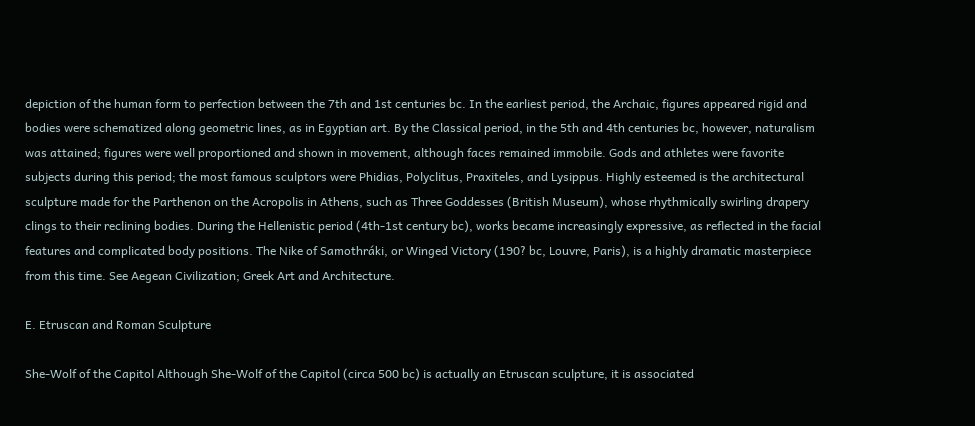depiction of the human form to perfection between the 7th and 1st centuries bc. In the earliest period, the Archaic, figures appeared rigid and bodies were schematized along geometric lines, as in Egyptian art. By the Classical period, in the 5th and 4th centuries bc, however, naturalism was attained; figures were well proportioned and shown in movement, although faces remained immobile. Gods and athletes were favorite subjects during this period; the most famous sculptors were Phidias, Polyclitus, Praxiteles, and Lysippus. Highly esteemed is the architectural sculpture made for the Parthenon on the Acropolis in Athens, such as Three Goddesses (British Museum), whose rhythmically swirling drapery clings to their reclining bodies. During the Hellenistic period (4th-1st century bc), works became increasingly expressive, as reflected in the facial features and complicated body positions. The Nike of Samothráki, or Winged Victory (190? bc, Louvre, Paris), is a highly dramatic masterpiece from this time. See Aegean Civilization; Greek Art and Architecture.

E. Etruscan and Roman Sculpture

She-Wolf of the Capitol Although She-Wolf of the Capitol (circa 500 bc) is actually an Etruscan sculpture, it is associated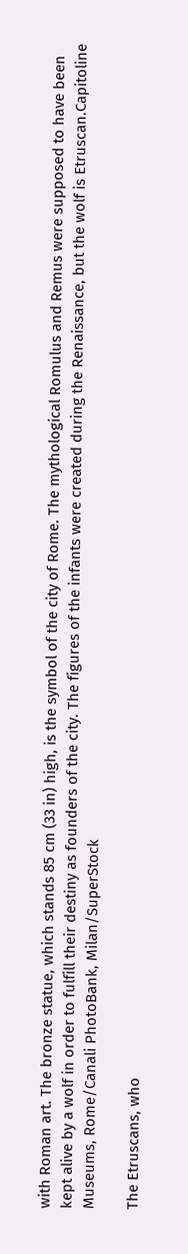with Roman art. The bronze statue, which stands 85 cm (33 in) high, is the symbol of the city of Rome. The mythological Romulus and Remus were supposed to have been kept alive by a wolf in order to fulfill their destiny as founders of the city. The figures of the infants were created during the Renaissance, but the wolf is Etruscan.Capitoline Museums, Rome/Canali PhotoBank, Milan/SuperStock

The Etruscans, who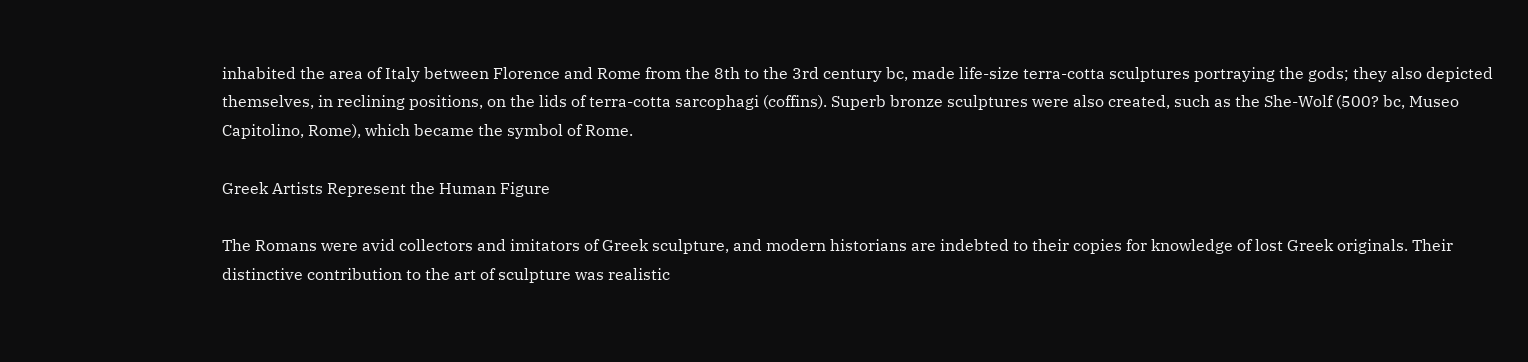inhabited the area of Italy between Florence and Rome from the 8th to the 3rd century bc, made life-size terra-cotta sculptures portraying the gods; they also depicted themselves, in reclining positions, on the lids of terra-cotta sarcophagi (coffins). Superb bronze sculptures were also created, such as the She-Wolf (500? bc, Museo Capitolino, Rome), which became the symbol of Rome.

Greek Artists Represent the Human Figure

The Romans were avid collectors and imitators of Greek sculpture, and modern historians are indebted to their copies for knowledge of lost Greek originals. Their distinctive contribution to the art of sculpture was realistic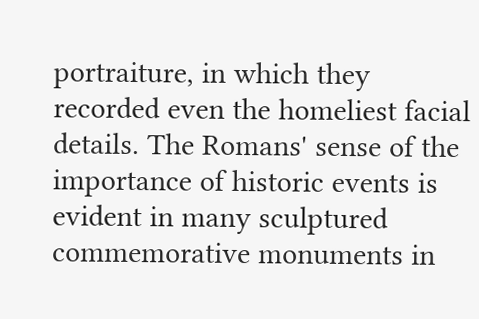portraiture, in which they recorded even the homeliest facial details. The Romans' sense of the importance of historic events is evident in many sculptured commemorative monuments in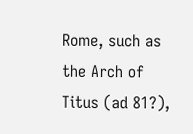Rome, such as the Arch of Titus (ad 81?),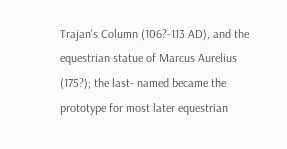Trajan's Column (106?-113 AD), and the equestrian statue of Marcus Aurelius (175?); the last- named became the prototype for most later equestrian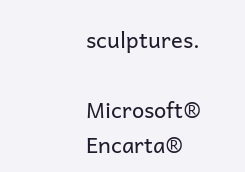sculptures.

Microsoft® Encarta®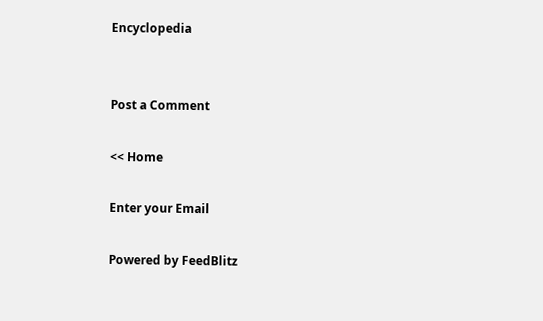Encyclopedia


Post a Comment

<< Home

Enter your Email

Powered by FeedBlitz